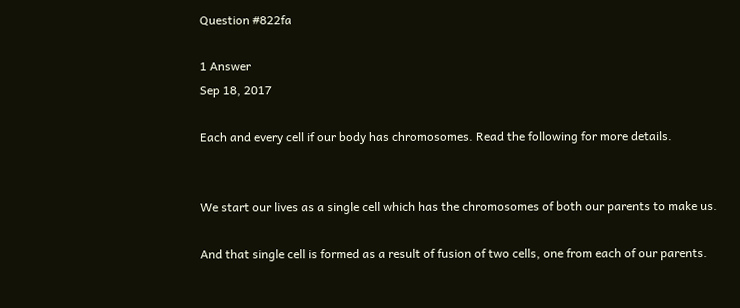Question #822fa

1 Answer
Sep 18, 2017

Each and every cell if our body has chromosomes. Read the following for more details.


We start our lives as a single cell which has the chromosomes of both our parents to make us.

And that single cell is formed as a result of fusion of two cells, one from each of our parents.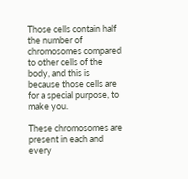Those cells contain half the number of chromosomes compared to other cells of the body, and this is because those cells are for a special purpose, to make you.

These chromosomes are present in each and every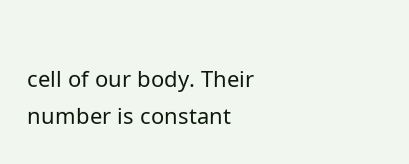cell of our body. Their number is constant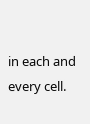in each and every cell.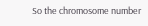So the chromosome number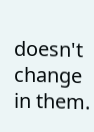doesn't change in them.